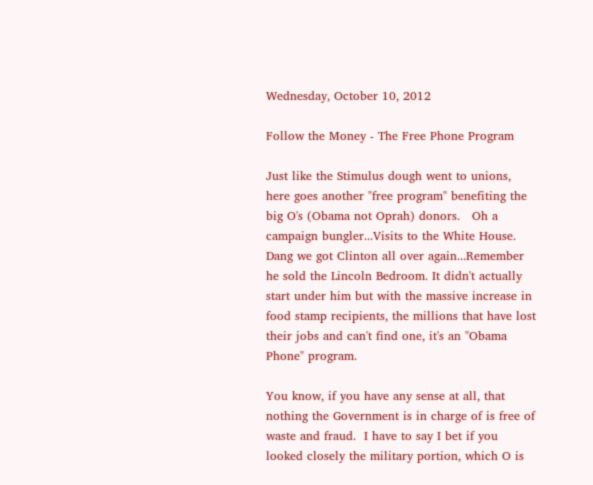Wednesday, October 10, 2012

Follow the Money - The Free Phone Program

Just like the Stimulus dough went to unions, here goes another "free program" benefiting the big O's (Obama not Oprah) donors.   Oh a campaign bungler...Visits to the White House.  Dang we got Clinton all over again...Remember he sold the Lincoln Bedroom. It didn't actually start under him but with the massive increase in food stamp recipients, the millions that have lost their jobs and can't find one, it's an "Obama Phone" program.

You know, if you have any sense at all, that nothing the Government is in charge of is free of waste and fraud.  I have to say I bet if you looked closely the military portion, which O is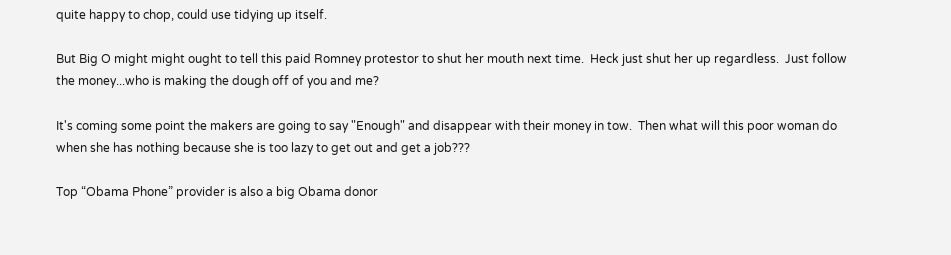quite happy to chop, could use tidying up itself.

But Big O might might ought to tell this paid Romney protestor to shut her mouth next time.  Heck just shut her up regardless.  Just follow the money...who is making the dough off of you and me?

It's coming some point the makers are going to say "Enough" and disappear with their money in tow.  Then what will this poor woman do when she has nothing because she is too lazy to get out and get a job???

Top “Obama Phone” provider is also a big Obama donor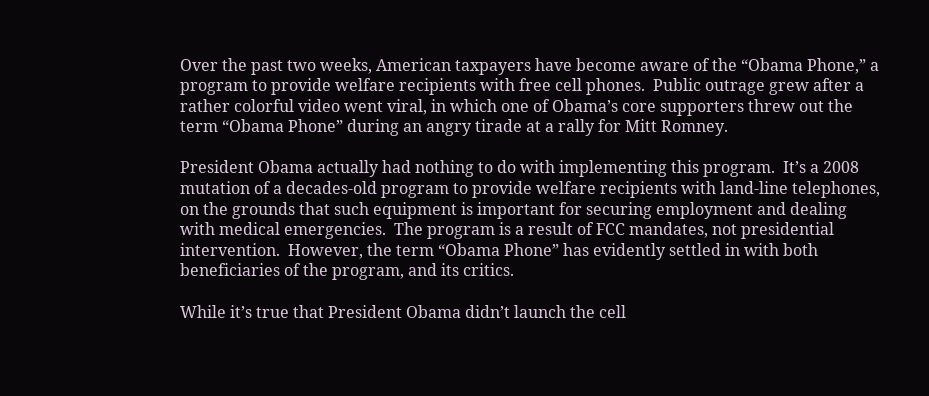Over the past two weeks, American taxpayers have become aware of the “Obama Phone,” a program to provide welfare recipients with free cell phones.  Public outrage grew after a rather colorful video went viral, in which one of Obama’s core supporters threw out the term “Obama Phone” during an angry tirade at a rally for Mitt Romney.

President Obama actually had nothing to do with implementing this program.  It’s a 2008 mutation of a decades-old program to provide welfare recipients with land-line telephones, on the grounds that such equipment is important for securing employment and dealing with medical emergencies.  The program is a result of FCC mandates, not presidential intervention.  However, the term “Obama Phone” has evidently settled in with both beneficiaries of the program, and its critics.

While it’s true that President Obama didn’t launch the cell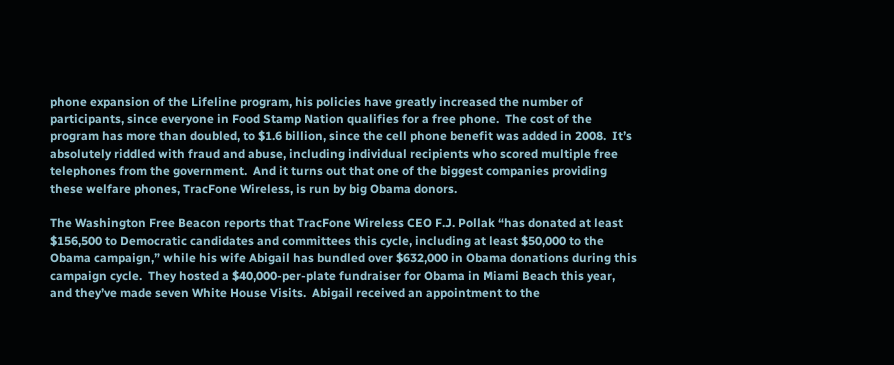phone expansion of the Lifeline program, his policies have greatly increased the number of participants, since everyone in Food Stamp Nation qualifies for a free phone.  The cost of the program has more than doubled, to $1.6 billion, since the cell phone benefit was added in 2008.  It’s absolutely riddled with fraud and abuse, including individual recipients who scored multiple free telephones from the government.  And it turns out that one of the biggest companies providing these welfare phones, TracFone Wireless, is run by big Obama donors.

The Washington Free Beacon reports that TracFone Wireless CEO F.J. Pollak “has donated at least $156,500 to Democratic candidates and committees this cycle, including at least $50,000 to the Obama campaign,” while his wife Abigail has bundled over $632,000 in Obama donations during this campaign cycle.  They hosted a $40,000-per-plate fundraiser for Obama in Miami Beach this year, and they’ve made seven White House Visits.  Abigail received an appointment to the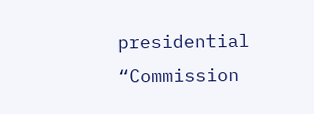presidential “Commission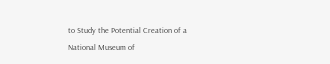to Study the Potential Creation of a National Museum of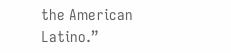the American Latino.”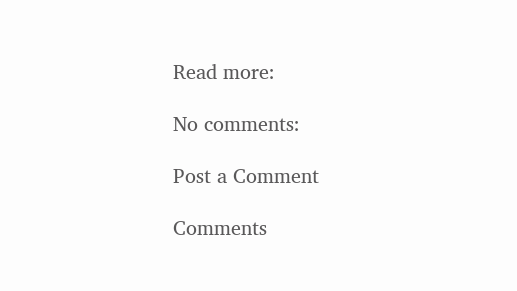Read more:

No comments:

Post a Comment

Comments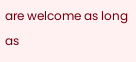are welcome as long as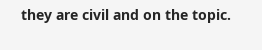they are civil and on the topic.